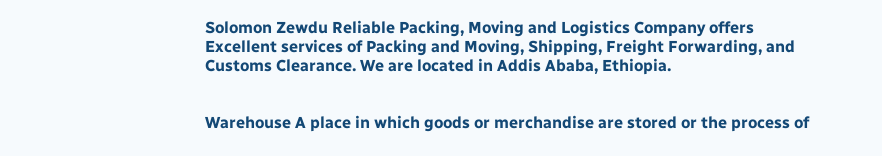Solomon Zewdu Reliable Packing, Moving and Logistics Company offers Excellent services of Packing and Moving, Shipping, Freight Forwarding, and Customs Clearance. We are located in Addis Ababa, Ethiopia.


Warehouse A place in which goods or merchandise are stored or the process of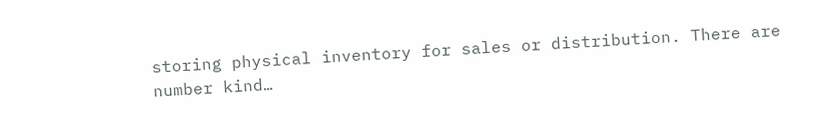storing physical inventory for sales or distribution. There are number kind…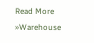Read More »Warehouse